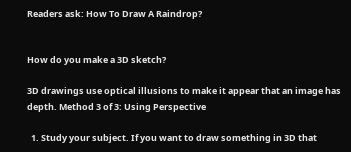Readers ask: How To Draw A Raindrop?


How do you make a 3D sketch?

3D drawings use optical illusions to make it appear that an image has depth. Method 3 of 3: Using Perspective

  1. Study your subject. If you want to draw something in 3D that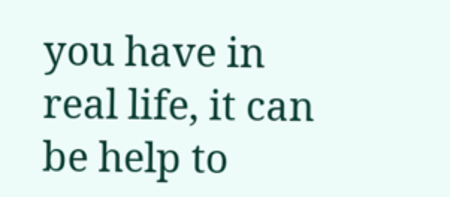you have in real life, it can be help to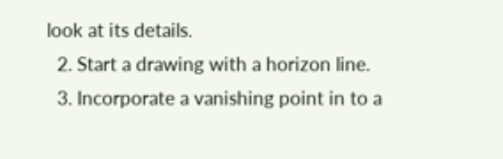look at its details.
  2. Start a drawing with a horizon line.
  3. Incorporate a vanishing point in to a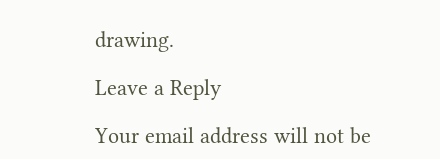drawing.

Leave a Reply

Your email address will not be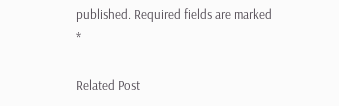published. Required fields are marked *

Related Post